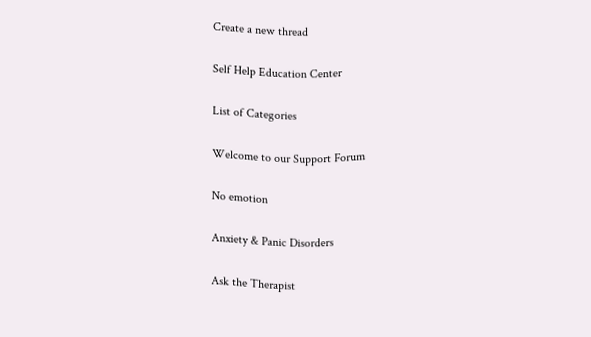Create a new thread

Self Help Education Center

List of Categories

Welcome to our Support Forum

No emotion

Anxiety & Panic Disorders

Ask the Therapist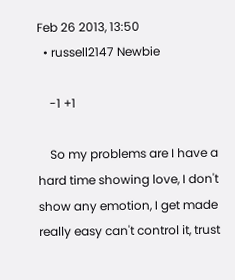Feb 26 2013, 13:50
  • russell2147 Newbie

    -1 +1

    So my problems are I have a hard time showing love, I don't show any emotion, I get made really easy can't control it, trust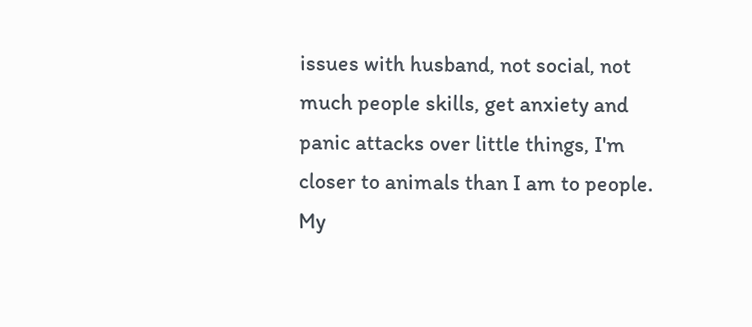issues with husband, not social, not much people skills, get anxiety and panic attacks over little things, I'm closer to animals than I am to people. My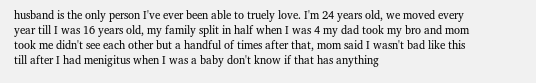husband is the only person I've ever been able to truely love. I'm 24 years old, we moved every year till I was 16 years old, my family split in half when I was 4 my dad took my bro and mom took me didn't see each other but a handful of times after that, mom said I wasn't bad like this till after I had menigitus when I was a baby don't know if that has anything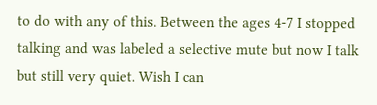to do with any of this. Between the ages 4-7 I stopped talking and was labeled a selective mute but now I talk but still very quiet. Wish I can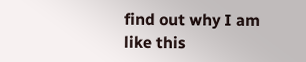find out why I am like this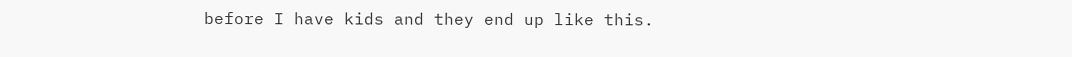before I have kids and they end up like this.